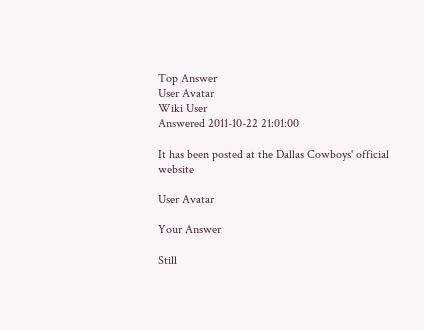Top Answer
User Avatar
Wiki User
Answered 2011-10-22 21:01:00

It has been posted at the Dallas Cowboys' official website

User Avatar

Your Answer

Still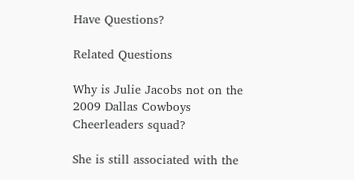Have Questions?

Related Questions

Why is Julie Jacobs not on the 2009 Dallas Cowboys Cheerleaders squad?

She is still associated with the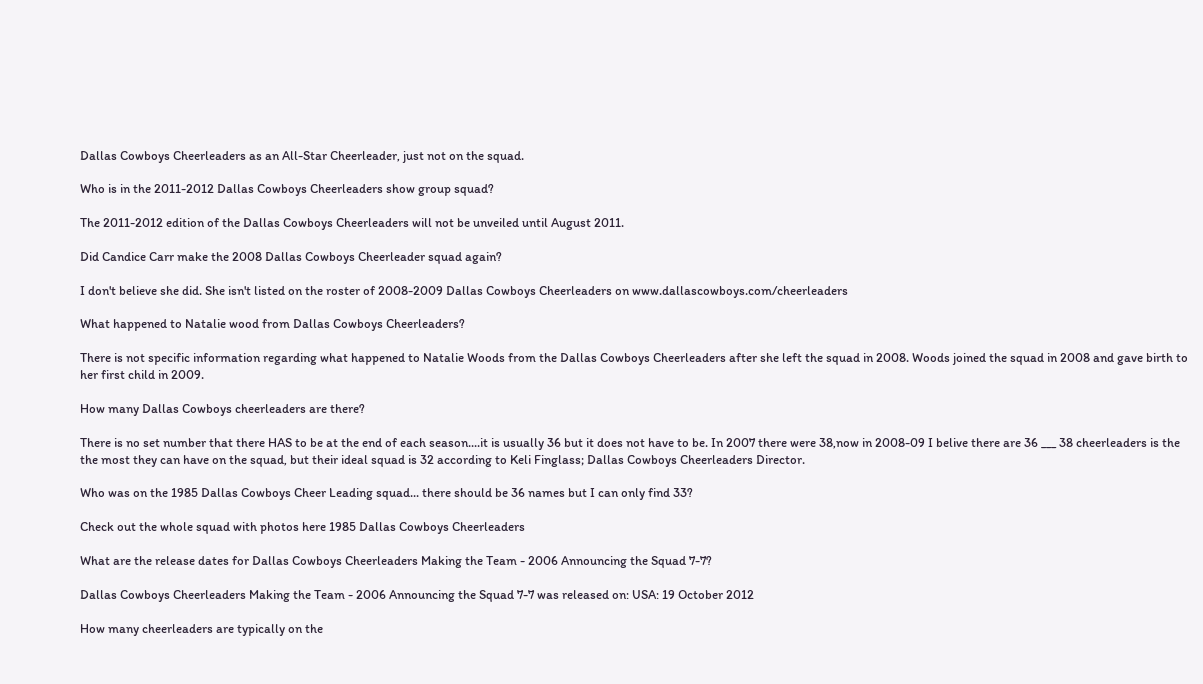Dallas Cowboys Cheerleaders as an All-Star Cheerleader, just not on the squad.

Who is in the 2011-2012 Dallas Cowboys Cheerleaders show group squad?

The 2011-2012 edition of the Dallas Cowboys Cheerleaders will not be unveiled until August 2011.

Did Candice Carr make the 2008 Dallas Cowboys Cheerleader squad again?

I don't believe she did. She isn't listed on the roster of 2008-2009 Dallas Cowboys Cheerleaders on www.dallascowboys.com/cheerleaders

What happened to Natalie wood from Dallas Cowboys Cheerleaders?

There is not specific information regarding what happened to Natalie Woods from the Dallas Cowboys Cheerleaders after she left the squad in 2008. Woods joined the squad in 2008 and gave birth to her first child in 2009.

How many Dallas Cowboys cheerleaders are there?

There is no set number that there HAS to be at the end of each season....it is usually 36 but it does not have to be. In 2007 there were 38,now in 2008-09 I belive there are 36 ___ 38 cheerleaders is the the most they can have on the squad, but their ideal squad is 32 according to Keli Finglass; Dallas Cowboys Cheerleaders Director.

Who was on the 1985 Dallas Cowboys Cheer Leading squad... there should be 36 names but I can only find 33?

Check out the whole squad with photos here 1985 Dallas Cowboys Cheerleaders

What are the release dates for Dallas Cowboys Cheerleaders Making the Team - 2006 Announcing the Squad 7-7?

Dallas Cowboys Cheerleaders Making the Team - 2006 Announcing the Squad 7-7 was released on: USA: 19 October 2012

How many cheerleaders are typically on the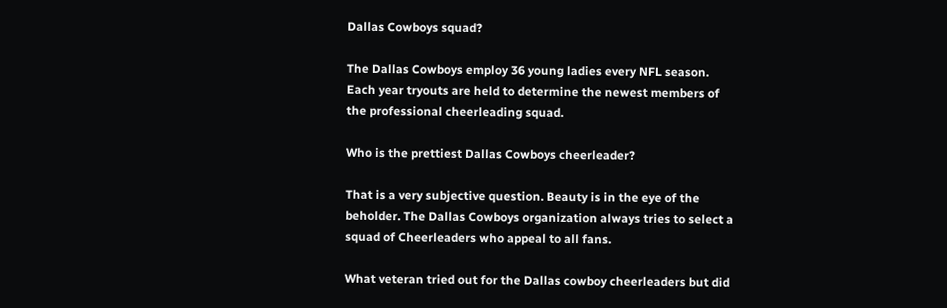Dallas Cowboys squad?

The Dallas Cowboys employ 36 young ladies every NFL season. Each year tryouts are held to determine the newest members of the professional cheerleading squad.

Who is the prettiest Dallas Cowboys cheerleader?

That is a very subjective question. Beauty is in the eye of the beholder. The Dallas Cowboys organization always tries to select a squad of Cheerleaders who appeal to all fans.

What veteran tried out for the Dallas cowboy cheerleaders but did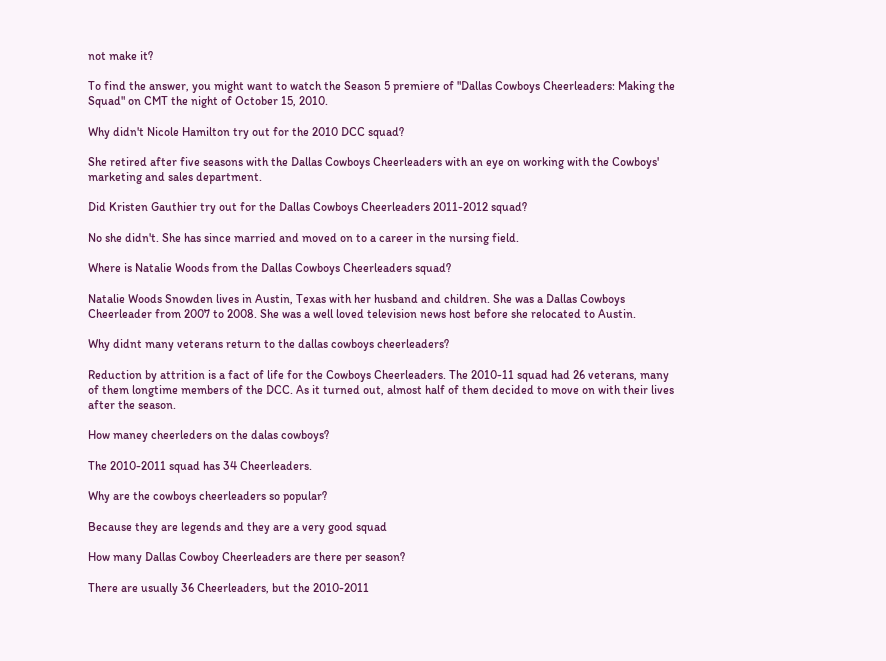not make it?

To find the answer, you might want to watch the Season 5 premiere of "Dallas Cowboys Cheerleaders: Making the Squad" on CMT the night of October 15, 2010.

Why didn't Nicole Hamilton try out for the 2010 DCC squad?

She retired after five seasons with the Dallas Cowboys Cheerleaders with an eye on working with the Cowboys' marketing and sales department.

Did Kristen Gauthier try out for the Dallas Cowboys Cheerleaders 2011-2012 squad?

No she didn't. She has since married and moved on to a career in the nursing field.

Where is Natalie Woods from the Dallas Cowboys Cheerleaders squad?

Natalie Woods Snowden lives in Austin, Texas with her husband and children. She was a Dallas Cowboys Cheerleader from 2007 to 2008. She was a well loved television news host before she relocated to Austin.

Why didnt many veterans return to the dallas cowboys cheerleaders?

Reduction by attrition is a fact of life for the Cowboys Cheerleaders. The 2010-11 squad had 26 veterans, many of them longtime members of the DCC. As it turned out, almost half of them decided to move on with their lives after the season.

How maney cheerleders on the dalas cowboys?

The 2010-2011 squad has 34 Cheerleaders.

Why are the cowboys cheerleaders so popular?

Because they are legends and they are a very good squad

How many Dallas Cowboy Cheerleaders are there per season?

There are usually 36 Cheerleaders, but the 2010-2011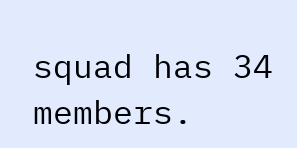squad has 34 members.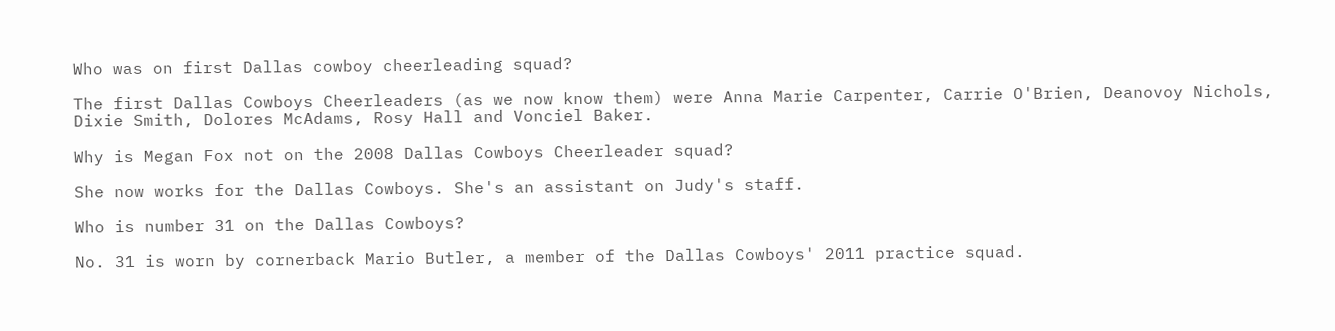Who was on first Dallas cowboy cheerleading squad?

The first Dallas Cowboys Cheerleaders (as we now know them) were Anna Marie Carpenter, Carrie O'Brien, Deanovoy Nichols, Dixie Smith, Dolores McAdams, Rosy Hall and Vonciel Baker.

Why is Megan Fox not on the 2008 Dallas Cowboys Cheerleader squad?

She now works for the Dallas Cowboys. She's an assistant on Judy's staff.

Who is number 31 on the Dallas Cowboys?

No. 31 is worn by cornerback Mario Butler, a member of the Dallas Cowboys' 2011 practice squad.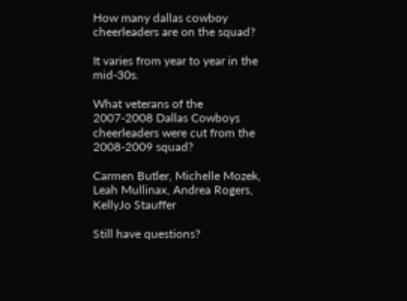How many dallas cowboy cheerleaders are on the squad?

It varies from year to year in the mid-30s.

What veterans of the 2007-2008 Dallas Cowboys cheerleaders were cut from the 2008-2009 squad?

Carmen Butler, Michelle Mozek, Leah Mullinax, Andrea Rogers, KellyJo Stauffer

Still have questions?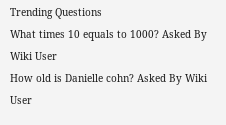Trending Questions
What times 10 equals to 1000? Asked By Wiki User
How old is Danielle cohn? Asked By Wiki User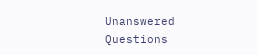Unanswered Questions